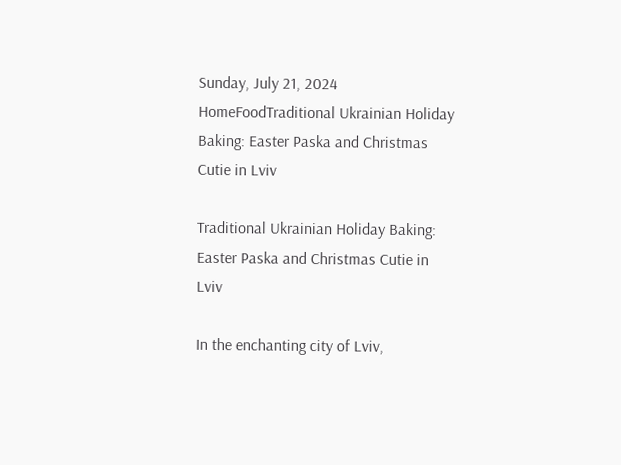Sunday, July 21, 2024
HomeFoodTraditional Ukrainian Holiday Baking: Easter Paska and Christmas Cutie in Lviv

Traditional Ukrainian Holiday Baking: Easter Paska and Christmas Cutie in Lviv

In the enchanting city of Lviv,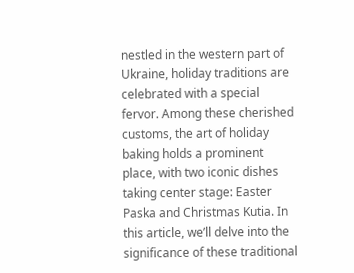nestled in the western part of Ukraine, holiday traditions are celebrated with a special fervor. Among these cherished customs, the art of holiday baking holds a prominent place, with two iconic dishes taking center stage: Easter Paska and Christmas Kutia. In this article, we’ll delve into the significance of these traditional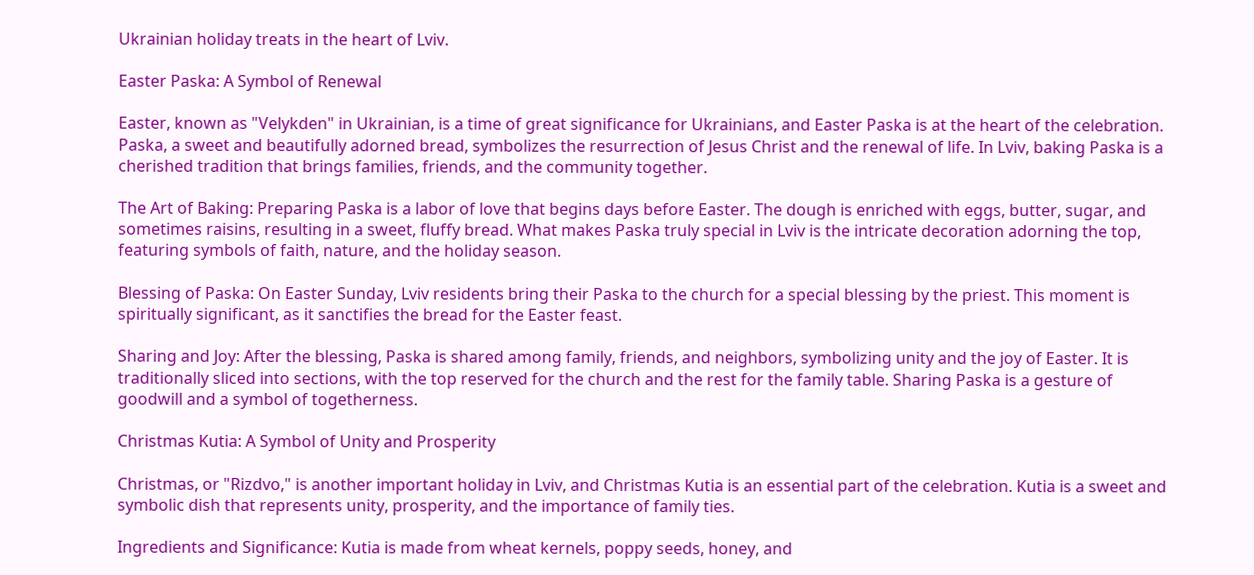Ukrainian holiday treats in the heart of Lviv.

Easter Paska: A Symbol of Renewal

Easter, known as "Velykden" in Ukrainian, is a time of great significance for Ukrainians, and Easter Paska is at the heart of the celebration. Paska, a sweet and beautifully adorned bread, symbolizes the resurrection of Jesus Christ and the renewal of life. In Lviv, baking Paska is a cherished tradition that brings families, friends, and the community together.

The Art of Baking: Preparing Paska is a labor of love that begins days before Easter. The dough is enriched with eggs, butter, sugar, and sometimes raisins, resulting in a sweet, fluffy bread. What makes Paska truly special in Lviv is the intricate decoration adorning the top, featuring symbols of faith, nature, and the holiday season.

Blessing of Paska: On Easter Sunday, Lviv residents bring their Paska to the church for a special blessing by the priest. This moment is spiritually significant, as it sanctifies the bread for the Easter feast.

Sharing and Joy: After the blessing, Paska is shared among family, friends, and neighbors, symbolizing unity and the joy of Easter. It is traditionally sliced into sections, with the top reserved for the church and the rest for the family table. Sharing Paska is a gesture of goodwill and a symbol of togetherness.

Christmas Kutia: A Symbol of Unity and Prosperity

Christmas, or "Rizdvo," is another important holiday in Lviv, and Christmas Kutia is an essential part of the celebration. Kutia is a sweet and symbolic dish that represents unity, prosperity, and the importance of family ties.

Ingredients and Significance: Kutia is made from wheat kernels, poppy seeds, honey, and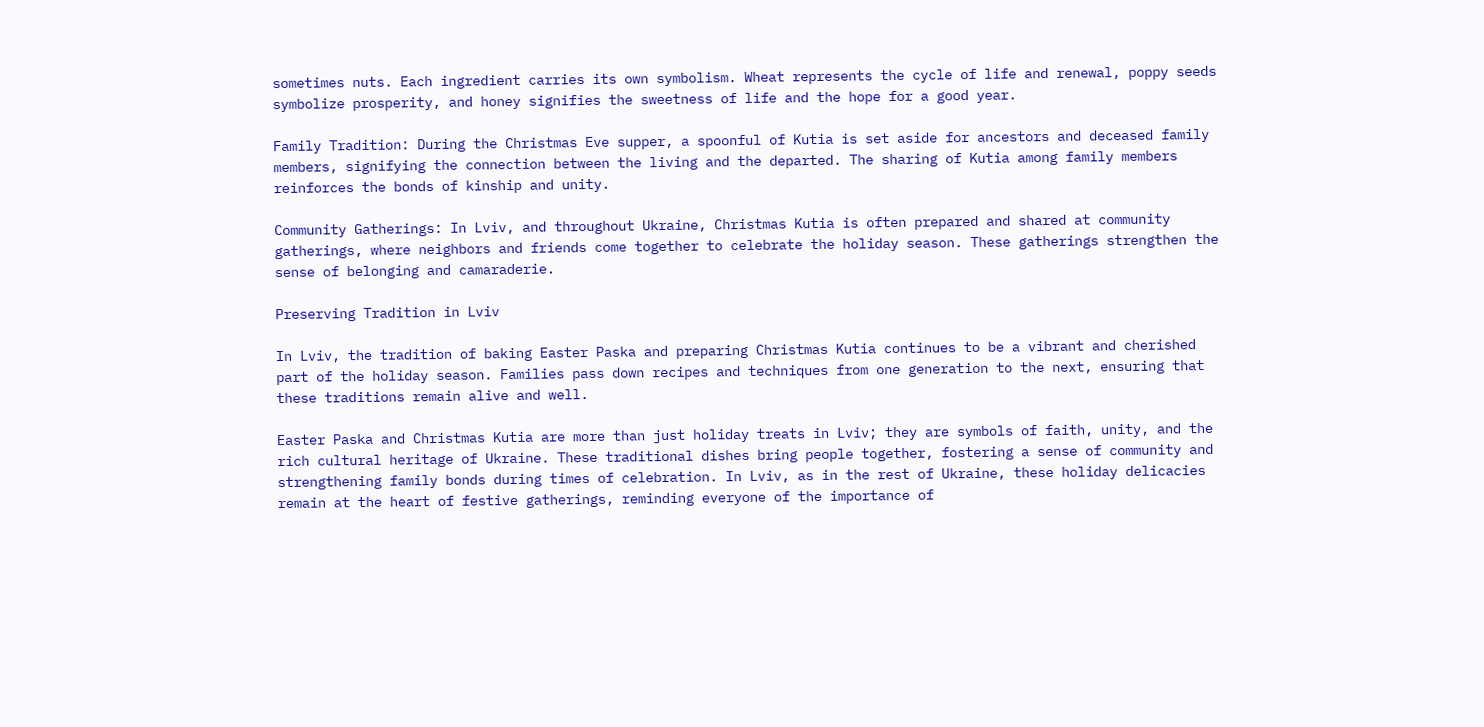sometimes nuts. Each ingredient carries its own symbolism. Wheat represents the cycle of life and renewal, poppy seeds symbolize prosperity, and honey signifies the sweetness of life and the hope for a good year.

Family Tradition: During the Christmas Eve supper, a spoonful of Kutia is set aside for ancestors and deceased family members, signifying the connection between the living and the departed. The sharing of Kutia among family members reinforces the bonds of kinship and unity.

Community Gatherings: In Lviv, and throughout Ukraine, Christmas Kutia is often prepared and shared at community gatherings, where neighbors and friends come together to celebrate the holiday season. These gatherings strengthen the sense of belonging and camaraderie.

Preserving Tradition in Lviv

In Lviv, the tradition of baking Easter Paska and preparing Christmas Kutia continues to be a vibrant and cherished part of the holiday season. Families pass down recipes and techniques from one generation to the next, ensuring that these traditions remain alive and well.

Easter Paska and Christmas Kutia are more than just holiday treats in Lviv; they are symbols of faith, unity, and the rich cultural heritage of Ukraine. These traditional dishes bring people together, fostering a sense of community and strengthening family bonds during times of celebration. In Lviv, as in the rest of Ukraine, these holiday delicacies remain at the heart of festive gatherings, reminding everyone of the importance of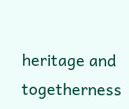heritage and togetherness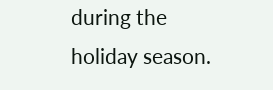during the holiday season.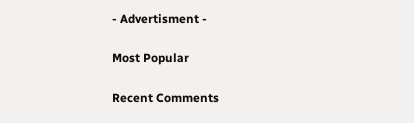- Advertisment -

Most Popular

Recent Comments